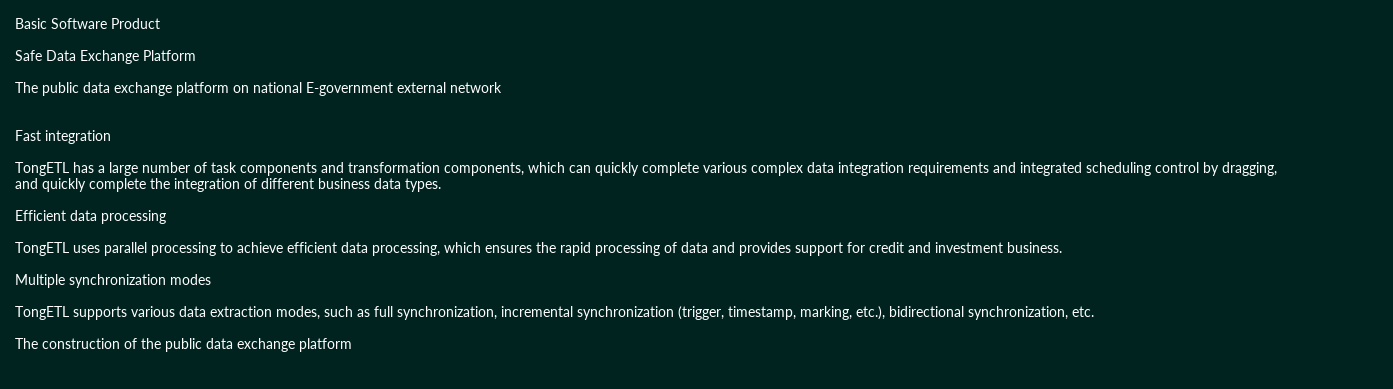Basic Software Product

Safe Data Exchange Platform

The public data exchange platform on national E-government external network


Fast integration

TongETL has a large number of task components and transformation components, which can quickly complete various complex data integration requirements and integrated scheduling control by dragging, and quickly complete the integration of different business data types.

Efficient data processing

TongETL uses parallel processing to achieve efficient data processing, which ensures the rapid processing of data and provides support for credit and investment business.

Multiple synchronization modes

TongETL supports various data extraction modes, such as full synchronization, incremental synchronization (trigger, timestamp, marking, etc.), bidirectional synchronization, etc.

The construction of the public data exchange platform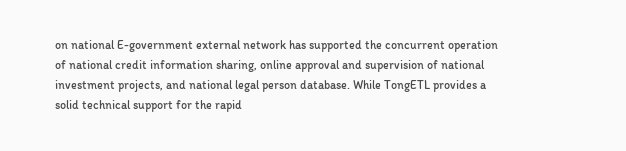on national E-government external network has supported the concurrent operation of national credit information sharing, online approval and supervision of national investment projects, and national legal person database. While TongETL provides a solid technical support for the rapid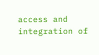access and integration of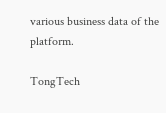various business data of the platform.

TongTech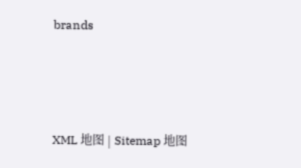brands



XML 地图 | Sitemap 地图